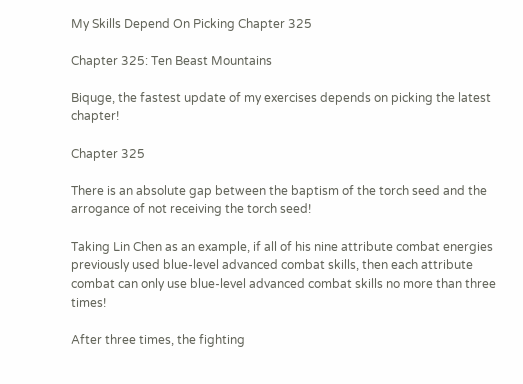My Skills Depend On Picking Chapter 325

Chapter 325: Ten Beast Mountains

Biquge, the fastest update of my exercises depends on picking the latest chapter!

Chapter 325

There is an absolute gap between the baptism of the torch seed and the arrogance of not receiving the torch seed!

Taking Lin Chen as an example, if all of his nine attribute combat energies previously used blue-level advanced combat skills, then each attribute combat can only use blue-level advanced combat skills no more than three times!

After three times, the fighting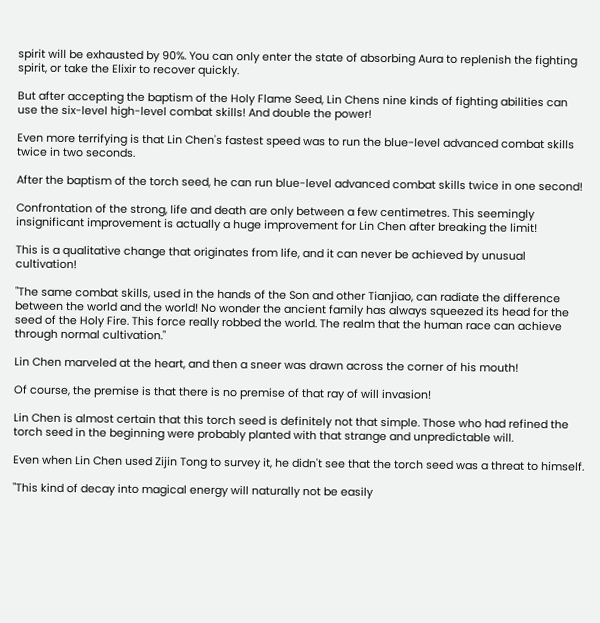spirit will be exhausted by 90%. You can only enter the state of absorbing Aura to replenish the fighting spirit, or take the Elixir to recover quickly.

But after accepting the baptism of the Holy Flame Seed, Lin Chens nine kinds of fighting abilities can use the six-level high-level combat skills! And double the power!

Even more terrifying is that Lin Chen's fastest speed was to run the blue-level advanced combat skills twice in two seconds.

After the baptism of the torch seed, he can run blue-level advanced combat skills twice in one second!

Confrontation of the strong, life and death are only between a few centimetres. This seemingly insignificant improvement is actually a huge improvement for Lin Chen after breaking the limit!

This is a qualitative change that originates from life, and it can never be achieved by unusual cultivation!

"The same combat skills, used in the hands of the Son and other Tianjiao, can radiate the difference between the world and the world! No wonder the ancient family has always squeezed its head for the seed of the Holy Fire. This force really robbed the world. The realm that the human race can achieve through normal cultivation."

Lin Chen marveled at the heart, and then a sneer was drawn across the corner of his mouth!

Of course, the premise is that there is no premise of that ray of will invasion!

Lin Chen is almost certain that this torch seed is definitely not that simple. Those who had refined the torch seed in the beginning were probably planted with that strange and unpredictable will.

Even when Lin Chen used Zijin Tong to survey it, he didn't see that the torch seed was a threat to himself.

"This kind of decay into magical energy will naturally not be easily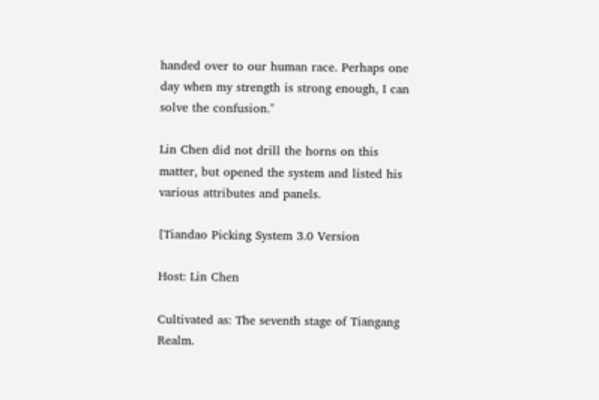handed over to our human race. Perhaps one day when my strength is strong enough, I can solve the confusion."

Lin Chen did not drill the horns on this matter, but opened the system and listed his various attributes and panels.

[Tiandao Picking System 3.0 Version

Host: Lin Chen

Cultivated as: The seventh stage of Tiangang Realm.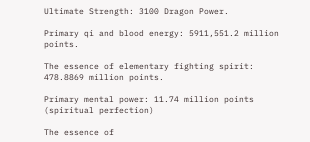Ultimate Strength: 3100 Dragon Power.

Primary qi and blood energy: 5911,551.2 million points.

The essence of elementary fighting spirit: 478.8869 million points.

Primary mental power: 11.74 million points (spiritual perfection)

The essence of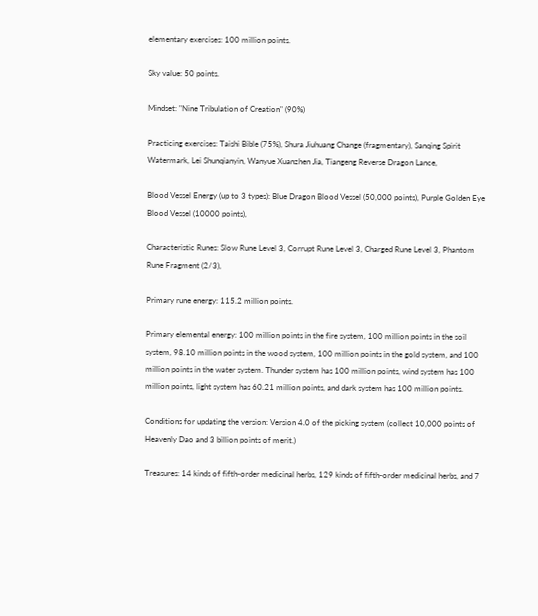elementary exercises: 100 million points.

Sky value: 50 points.

Mindset: "Nine Tribulation of Creation" (90%)

Practicing exercises: Taishi Bible (75%), Shura Jiuhuang Change (fragmentary), Sanqing Spirit Watermark, Lei Shunqianyin, Wanyue Xuanzhen Jia, Tiangeng Reverse Dragon Lance,

Blood Vessel Energy (up to 3 types): Blue Dragon Blood Vessel (50,000 points), Purple Golden Eye Blood Vessel (10000 points),

Characteristic Runes: Slow Rune Level 3, Corrupt Rune Level 3, Charged Rune Level 3, Phantom Rune Fragment (2/3),

Primary rune energy: 115.2 million points.

Primary elemental energy: 100 million points in the fire system, 100 million points in the soil system, 98.10 million points in the wood system, 100 million points in the gold system, and 100 million points in the water system. Thunder system has 100 million points, wind system has 100 million points, light system has 60.21 million points, and dark system has 100 million points.

Conditions for updating the version: Version 4.0 of the picking system (collect 10,000 points of Heavenly Dao and 3 billion points of merit.)

Treasures: 14 kinds of fifth-order medicinal herbs, 129 kinds of fifth-order medicinal herbs, and 7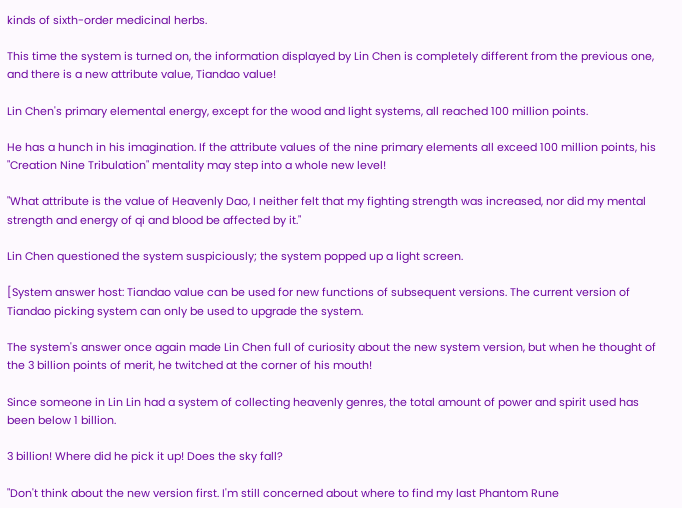kinds of sixth-order medicinal herbs.

This time the system is turned on, the information displayed by Lin Chen is completely different from the previous one, and there is a new attribute value, Tiandao value!

Lin Chen's primary elemental energy, except for the wood and light systems, all reached 100 million points.

He has a hunch in his imagination. If the attribute values of the nine primary elements all exceed 100 million points, his "Creation Nine Tribulation" mentality may step into a whole new level!

"What attribute is the value of Heavenly Dao, I neither felt that my fighting strength was increased, nor did my mental strength and energy of qi and blood be affected by it."

Lin Chen questioned the system suspiciously; the system popped up a light screen.

[System answer host: Tiandao value can be used for new functions of subsequent versions. The current version of Tiandao picking system can only be used to upgrade the system.

The system's answer once again made Lin Chen full of curiosity about the new system version, but when he thought of the 3 billion points of merit, he twitched at the corner of his mouth!

Since someone in Lin Lin had a system of collecting heavenly genres, the total amount of power and spirit used has been below 1 billion.

3 billion! Where did he pick it up! Does the sky fall?

"Don't think about the new version first. I'm still concerned about where to find my last Phantom Rune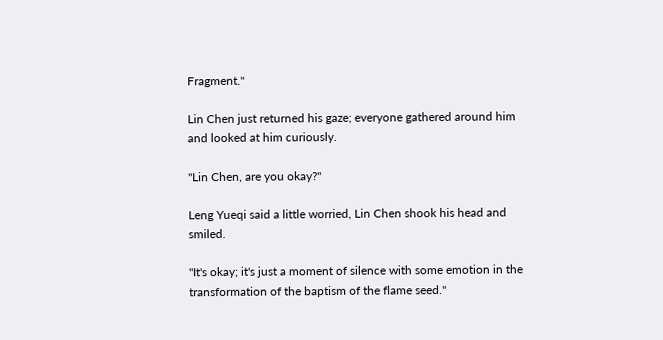Fragment."

Lin Chen just returned his gaze; everyone gathered around him and looked at him curiously.

"Lin Chen, are you okay?"

Leng Yueqi said a little worried, Lin Chen shook his head and smiled.

"It's okay; it's just a moment of silence with some emotion in the transformation of the baptism of the flame seed."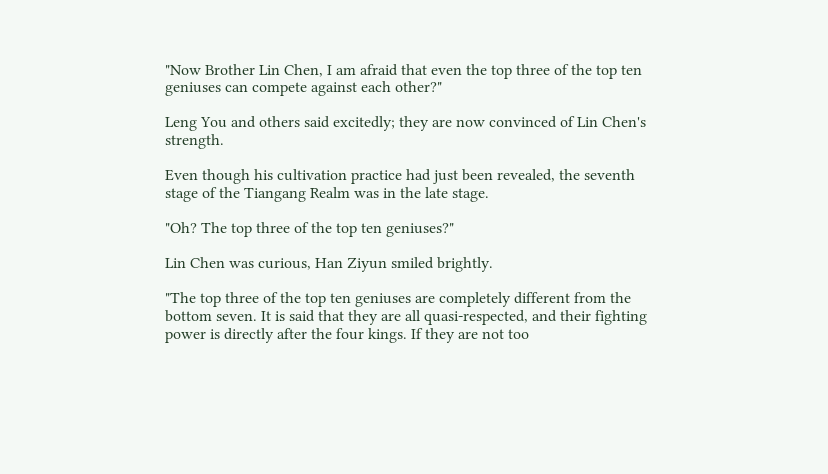"Now Brother Lin Chen, I am afraid that even the top three of the top ten geniuses can compete against each other?"

Leng You and others said excitedly; they are now convinced of Lin Chen's strength.

Even though his cultivation practice had just been revealed, the seventh stage of the Tiangang Realm was in the late stage.

"Oh? The top three of the top ten geniuses?"

Lin Chen was curious, Han Ziyun smiled brightly.

"The top three of the top ten geniuses are completely different from the bottom seven. It is said that they are all quasi-respected, and their fighting power is directly after the four kings. If they are not too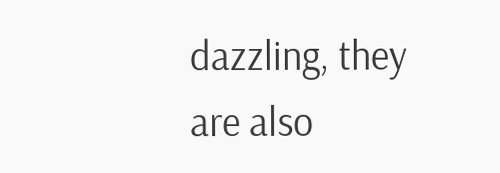dazzling, they are also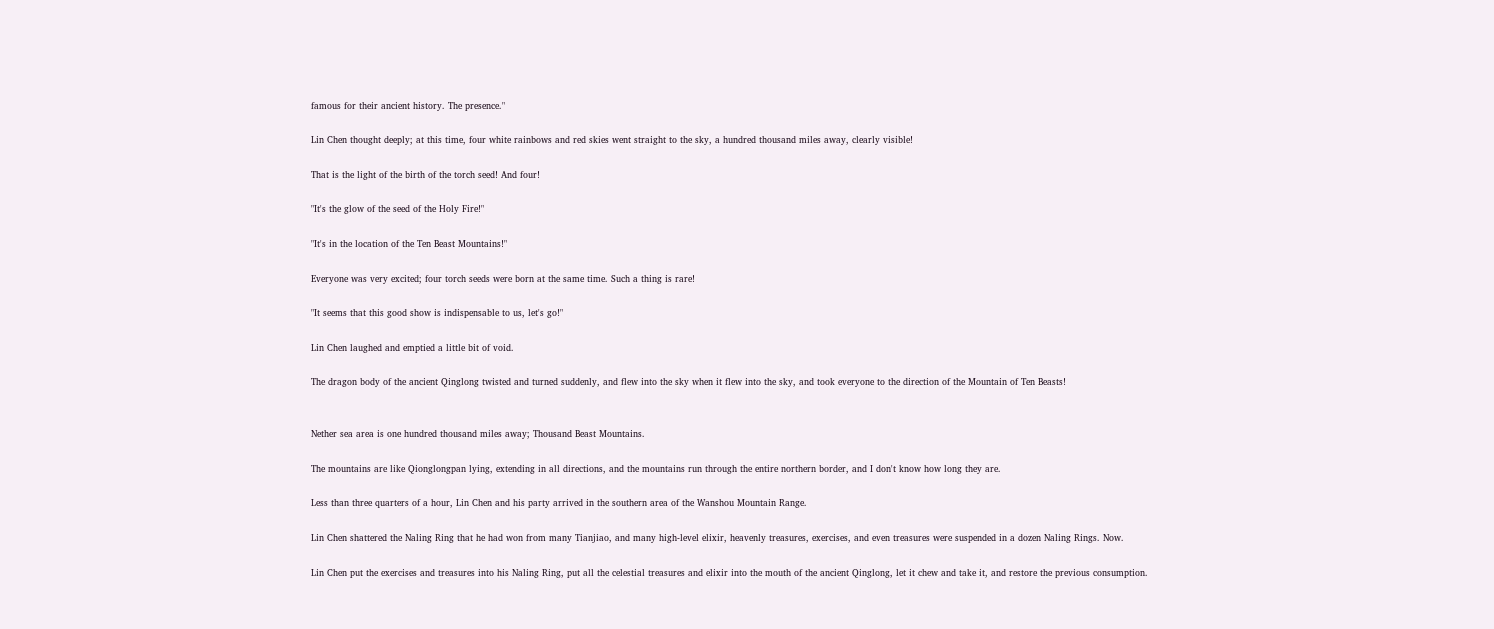famous for their ancient history. The presence."

Lin Chen thought deeply; at this time, four white rainbows and red skies went straight to the sky, a hundred thousand miles away, clearly visible!

That is the light of the birth of the torch seed! And four!

"It's the glow of the seed of the Holy Fire!"

"It's in the location of the Ten Beast Mountains!"

Everyone was very excited; four torch seeds were born at the same time. Such a thing is rare!

"It seems that this good show is indispensable to us, let's go!"

Lin Chen laughed and emptied a little bit of void.

The dragon body of the ancient Qinglong twisted and turned suddenly, and flew into the sky when it flew into the sky, and took everyone to the direction of the Mountain of Ten Beasts!


Nether sea area is one hundred thousand miles away; Thousand Beast Mountains.

The mountains are like Qionglongpan lying, extending in all directions, and the mountains run through the entire northern border, and I don't know how long they are.

Less than three quarters of a hour, Lin Chen and his party arrived in the southern area of the Wanshou Mountain Range.

Lin Chen shattered the Naling Ring that he had won from many Tianjiao, and many high-level elixir, heavenly treasures, exercises, and even treasures were suspended in a dozen Naling Rings. Now.

Lin Chen put the exercises and treasures into his Naling Ring, put all the celestial treasures and elixir into the mouth of the ancient Qinglong, let it chew and take it, and restore the previous consumption.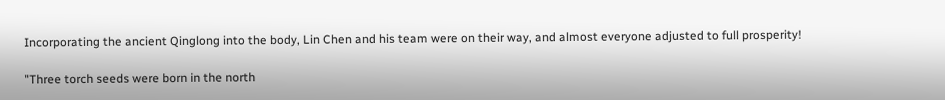Incorporating the ancient Qinglong into the body, Lin Chen and his team were on their way, and almost everyone adjusted to full prosperity!

"Three torch seeds were born in the north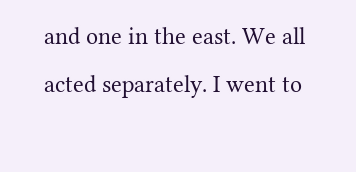and one in the east. We all acted separately. I went to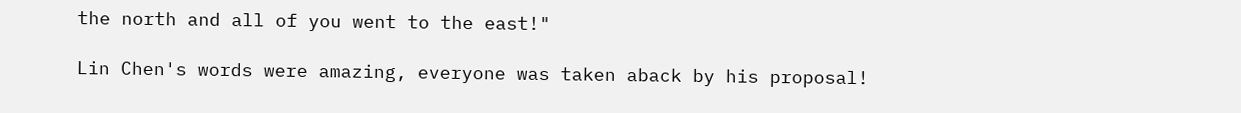the north and all of you went to the east!"

Lin Chen's words were amazing, everyone was taken aback by his proposal!